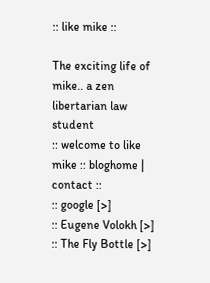:: like mike ::

The exciting life of mike.. a zen libertarian law student
:: welcome to like mike :: bloghome | contact ::
:: google [>]
:: Eugene Volokh [>]
:: The Fly Bottle [>]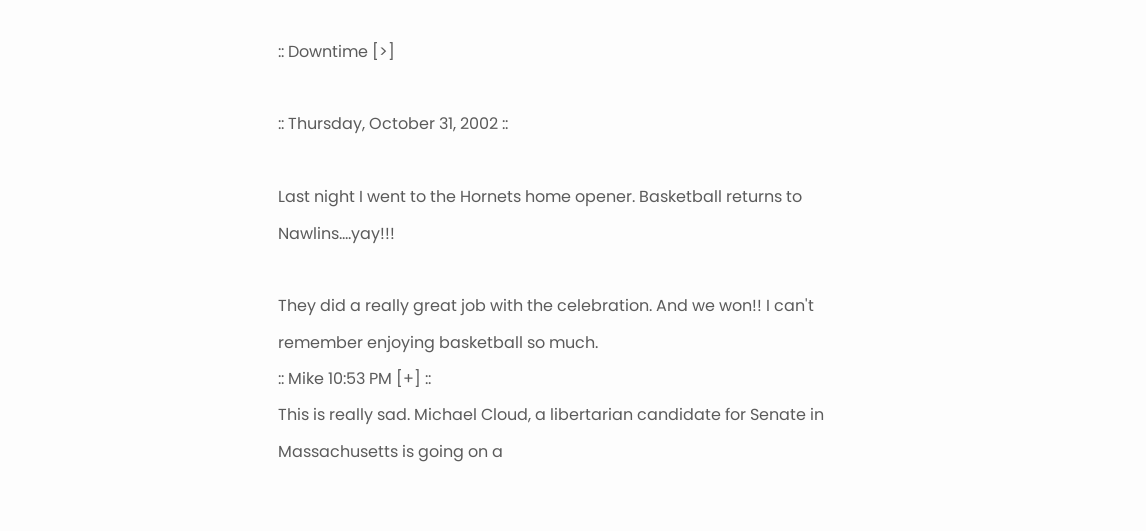:: Downtime [>]

:: Thursday, October 31, 2002 ::

Last night I went to the Hornets home opener. Basketball returns to Nawlins....yay!!!

They did a really great job with the celebration. And we won!! I can't remember enjoying basketball so much.
:: Mike 10:53 PM [+] ::
This is really sad. Michael Cloud, a libertarian candidate for Senate in Massachusetts is going on a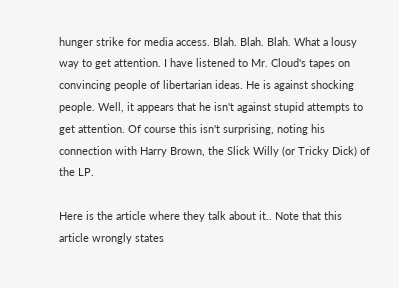hunger strike for media access. Blah. Blah. Blah. What a lousy way to get attention. I have listened to Mr. Cloud's tapes on convincing people of libertarian ideas. He is against shocking people. Well, it appears that he isn't against stupid attempts to get attention. Of course this isn't surprising, noting his connection with Harry Brown, the Slick Willy (or Tricky Dick) of the LP.

Here is the article where they talk about it.. Note that this article wrongly states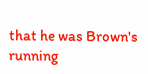that he was Brown's running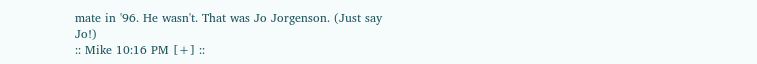mate in '96. He wasn't. That was Jo Jorgenson. (Just say Jo!)
:: Mike 10:16 PM [+] ::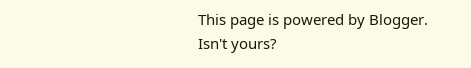This page is powered by Blogger. Isn't yours?